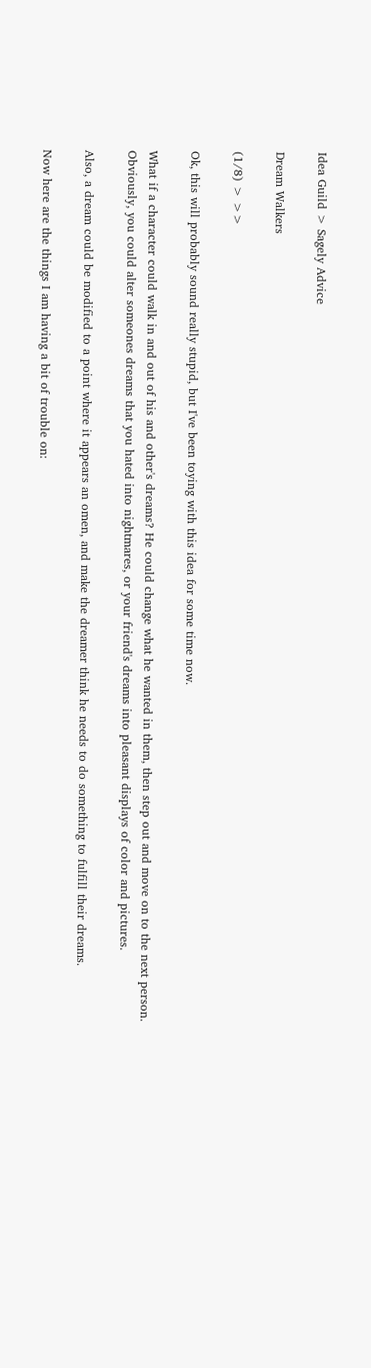Idea Guild > Sagely Advice

Dream Walkers

(1/8) > >>

Ok, this will probably sound really stupid, but I've been toying with this idea for some time now.

What if a character could walk in and out of his and other's dreams? He could change what he wanted in them, then step out and move on to the next person. Obviously, you could alter someones dreams that you hated into nightmares, or your friend's dreams into pleasant displays of color and pictures.

Also, a dream could be modified to a point where it appears an omen, and make the dreamer think he needs to do something to fulfill their dreams.

Now here are the things I am having a bit of trouble on: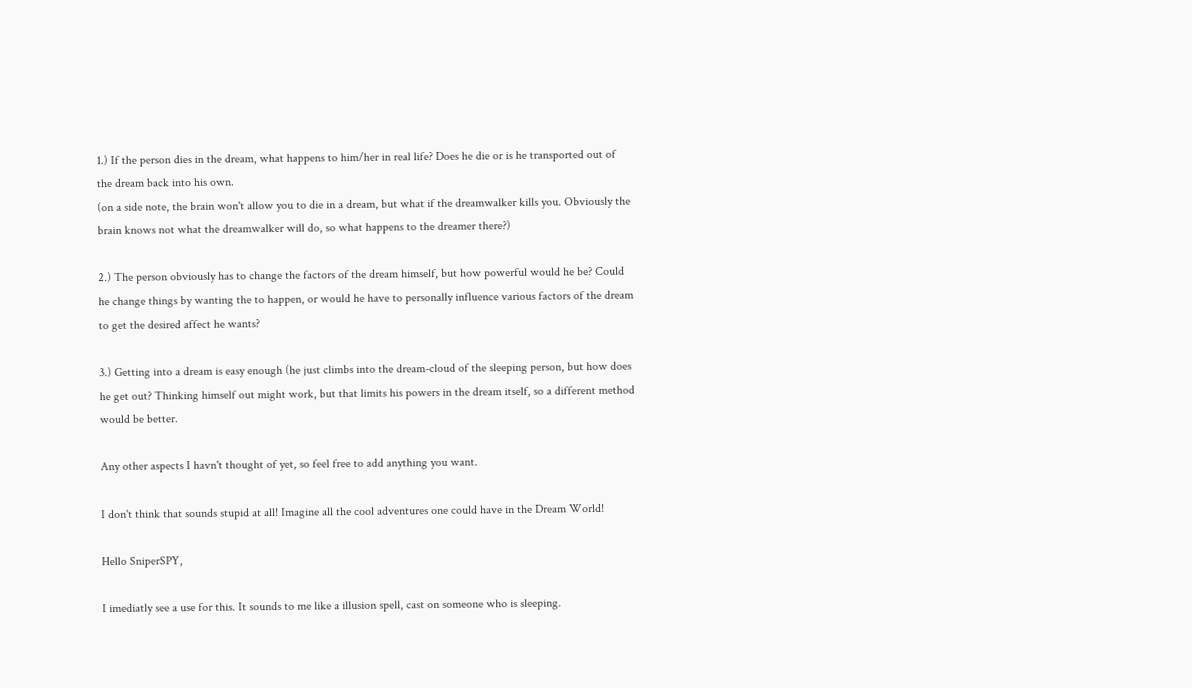1.) If the person dies in the dream, what happens to him/her in real life? Does he die or is he transported out of the dream back into his own.
(on a side note, the brain won't allow you to die in a dream, but what if the dreamwalker kills you. Obviously the brain knows not what the dreamwalker will do, so what happens to the dreamer there?)

2.) The person obviously has to change the factors of the dream himself, but how powerful would he be? Could he change things by wanting the to happen, or would he have to personally influence various factors of the dream to get the desired affect he wants?

3.) Getting into a dream is easy enough (he just climbs into the dream-cloud of the sleeping person, but how does he get out? Thinking himself out might work, but that limits his powers in the dream itself, so a different method would be better.

Any other aspects I havn't thought of yet, so feel free to add anything you want.

I don't think that sounds stupid at all! Imagine all the cool adventures one could have in the Dream World!

Hello SniperSPY,

I imediatly see a use for this. It sounds to me like a illusion spell, cast on someone who is sleeping.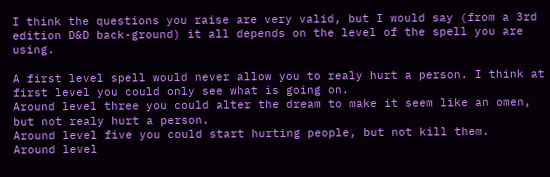I think the questions you raise are very valid, but I would say (from a 3rd edition D&D back-ground) it all depends on the level of the spell you are using.

A first level spell would never allow you to realy hurt a person. I think at first level you could only see what is going on.
Around level three you could alter the dream to make it seem like an omen, but not realy hurt a person.
Around level five you could start hurting people, but not kill them.
Around level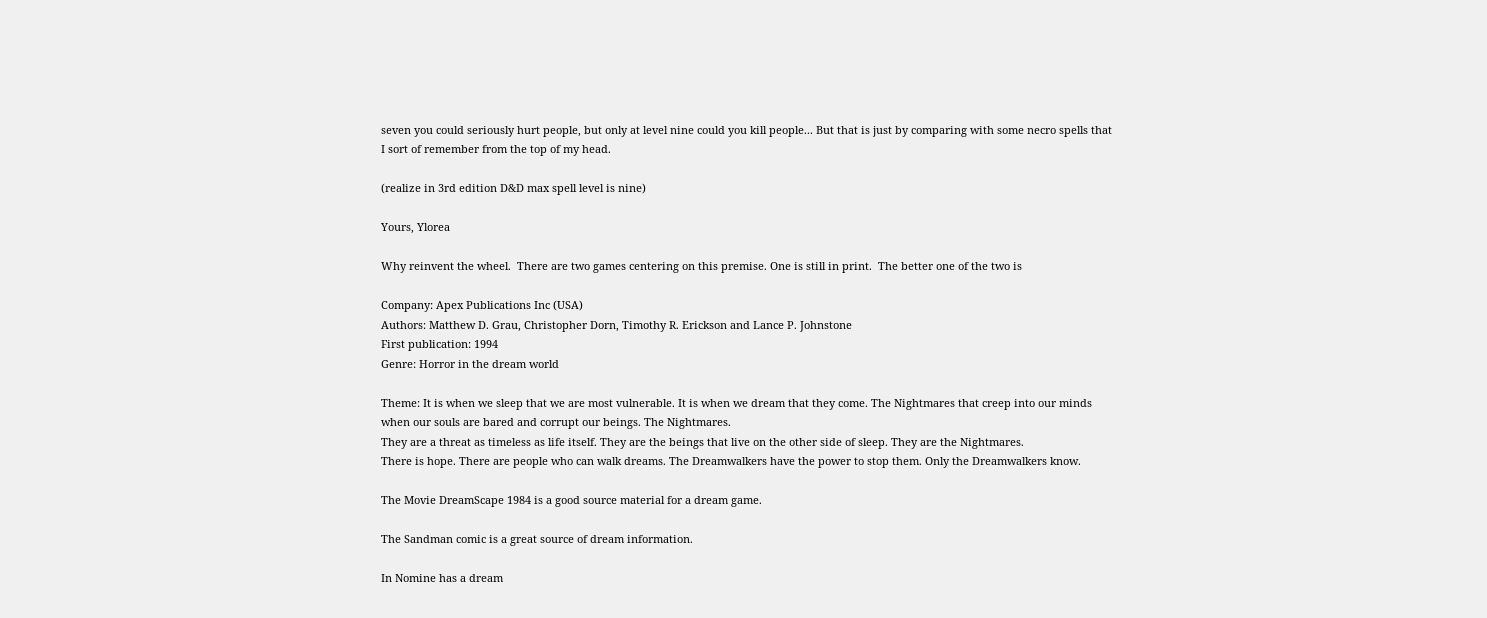seven you could seriously hurt people, but only at level nine could you kill people... But that is just by comparing with some necro spells that I sort of remember from the top of my head.

(realize in 3rd edition D&D max spell level is nine)

Yours, Ylorea

Why reinvent the wheel.  There are two games centering on this premise. One is still in print.  The better one of the two is

Company: Apex Publications Inc (USA)
Authors: Matthew D. Grau, Christopher Dorn, Timothy R. Erickson and Lance P. Johnstone
First publication: 1994
Genre: Horror in the dream world

Theme: It is when we sleep that we are most vulnerable. It is when we dream that they come. The Nightmares that creep into our minds when our souls are bared and corrupt our beings. The Nightmares.
They are a threat as timeless as life itself. They are the beings that live on the other side of sleep. They are the Nightmares.
There is hope. There are people who can walk dreams. The Dreamwalkers have the power to stop them. Only the Dreamwalkers know.

The Movie DreamScape 1984 is a good source material for a dream game.

The Sandman comic is a great source of dream information.

In Nomine has a dream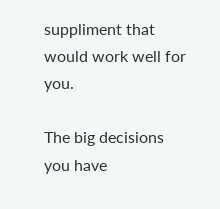suppliment that would work well for you.

The big decisions you have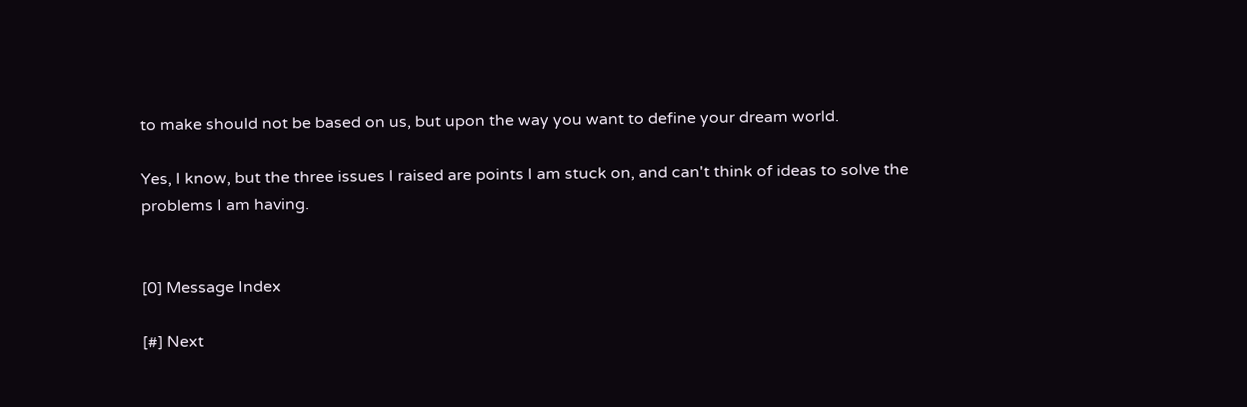to make should not be based on us, but upon the way you want to define your dream world.

Yes, I know, but the three issues I raised are points I am stuck on, and can't think of ideas to solve the problems I am having.


[0] Message Index

[#] Next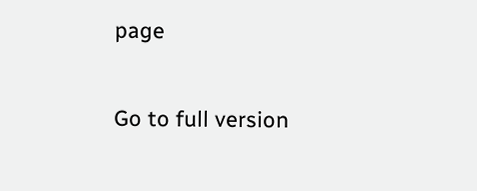page

Go to full version